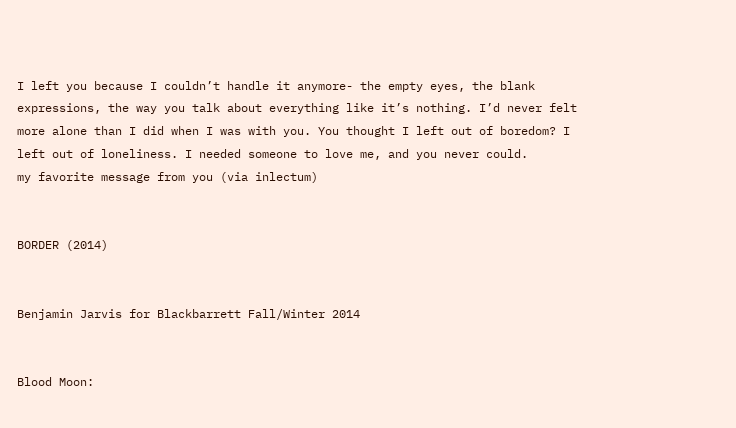I left you because I couldn’t handle it anymore- the empty eyes, the blank expressions, the way you talk about everything like it’s nothing. I’d never felt more alone than I did when I was with you. You thought I left out of boredom? I left out of loneliness. I needed someone to love me, and you never could.
my favorite message from you (via inlectum)


BORDER (2014)


Benjamin Jarvis for Blackbarrett Fall/Winter 2014


Blood Moon: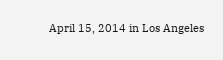April 15, 2014 in Los Angeles